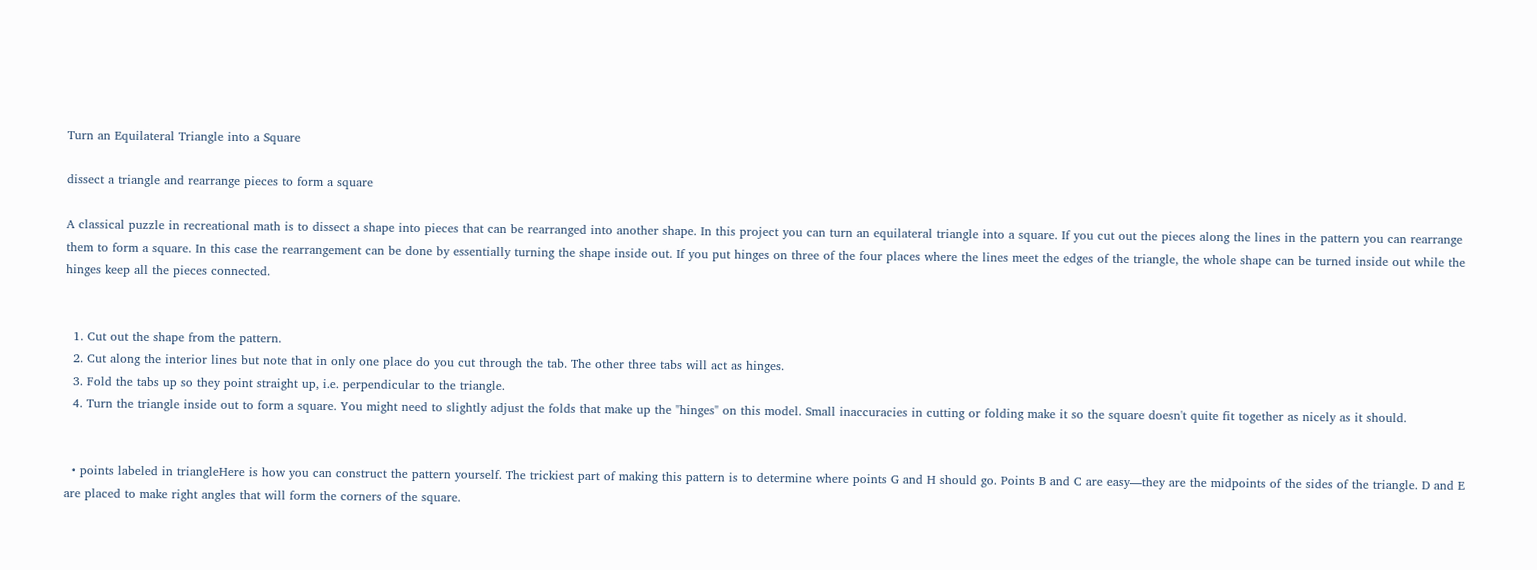Turn an Equilateral Triangle into a Square

dissect a triangle and rearrange pieces to form a square

A classical puzzle in recreational math is to dissect a shape into pieces that can be rearranged into another shape. In this project you can turn an equilateral triangle into a square. If you cut out the pieces along the lines in the pattern you can rearrange them to form a square. In this case the rearrangement can be done by essentially turning the shape inside out. If you put hinges on three of the four places where the lines meet the edges of the triangle, the whole shape can be turned inside out while the hinges keep all the pieces connected.


  1. Cut out the shape from the pattern.
  2. Cut along the interior lines but note that in only one place do you cut through the tab. The other three tabs will act as hinges.
  3. Fold the tabs up so they point straight up, i.e. perpendicular to the triangle.
  4. Turn the triangle inside out to form a square. You might need to slightly adjust the folds that make up the "hinges" on this model. Small inaccuracies in cutting or folding make it so the square doesn't quite fit together as nicely as it should.


  • points labeled in triangleHere is how you can construct the pattern yourself. The trickiest part of making this pattern is to determine where points G and H should go. Points B and C are easy—they are the midpoints of the sides of the triangle. D and E are placed to make right angles that will form the corners of the square.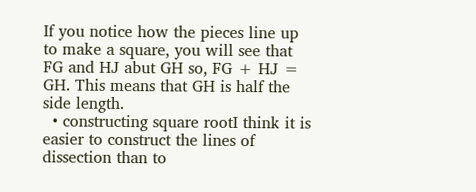If you notice how the pieces line up to make a square, you will see that FG and HJ abut GH so, FG + HJ = GH. This means that GH is half the side length.
  • constructing square rootI think it is easier to construct the lines of dissection than to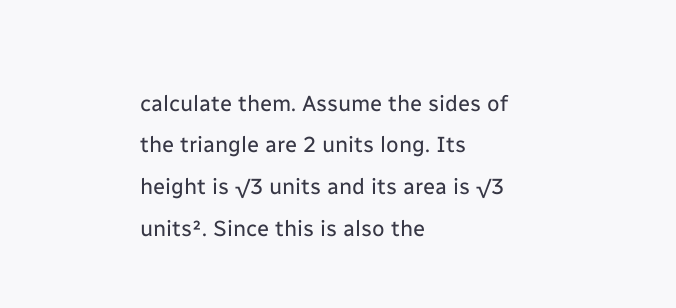calculate them. Assume the sides of the triangle are 2 units long. Its height is √3 units and its area is √3 units². Since this is also the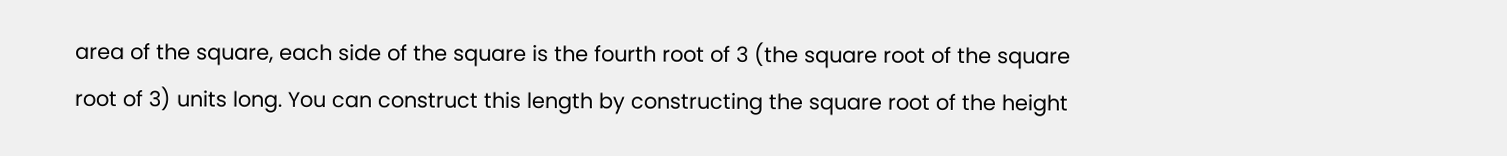area of the square, each side of the square is the fourth root of 3 (the square root of the square root of 3) units long. You can construct this length by constructing the square root of the height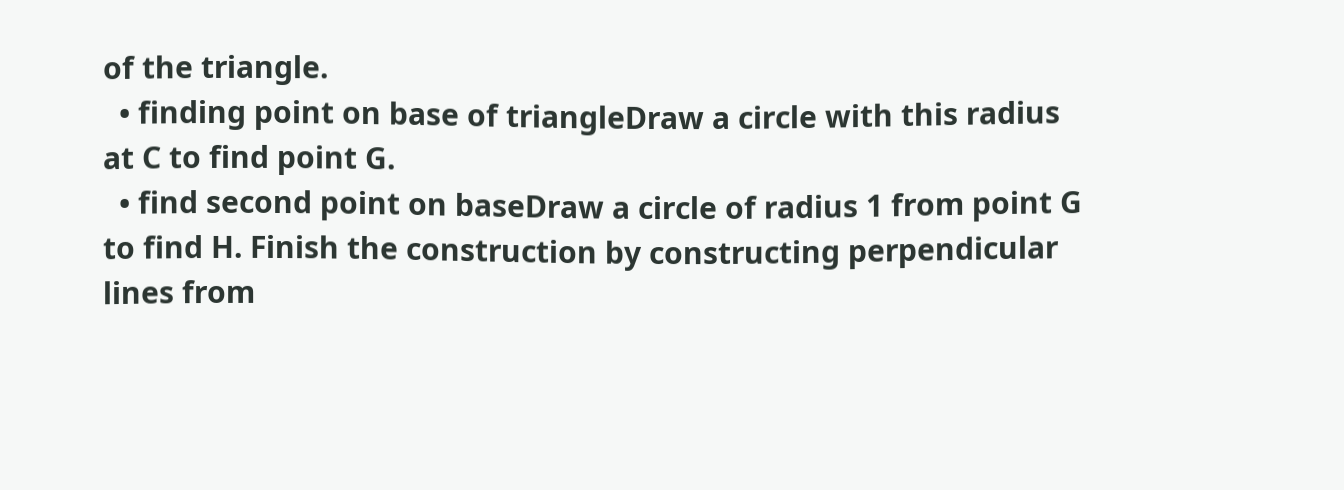of the triangle.
  • finding point on base of triangleDraw a circle with this radius at C to find point G.
  • find second point on baseDraw a circle of radius 1 from point G to find H. Finish the construction by constructing perpendicular lines from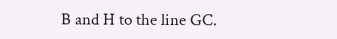B and H to the line GC.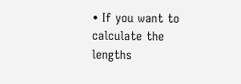• If you want to calculate the lengths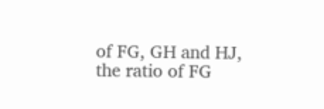of FG, GH and HJ, the ratio of FG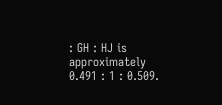: GH : HJ is approximately 0.491 : 1 : 0.509.